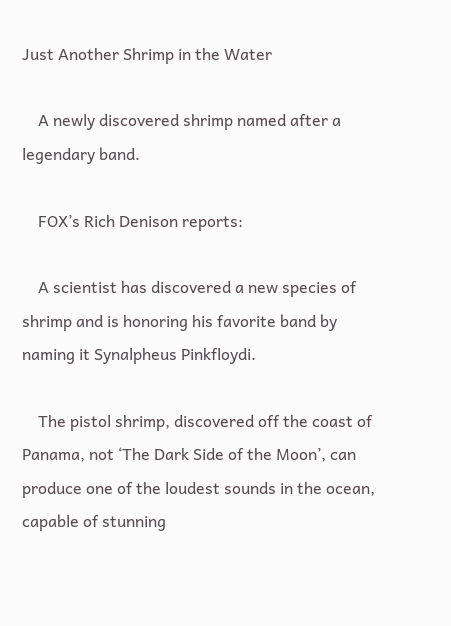Just Another Shrimp in the Water

    A newly discovered shrimp named after a legendary band.

    FOX’s Rich Denison reports:

    A scientist has discovered a new species of shrimp and is honoring his favorite band by naming it Synalpheus Pinkfloydi.

    The pistol shrimp, discovered off the coast of Panama, not ‘The Dark Side of the Moon’, can produce one of the loudest sounds in the ocean, capable of stunning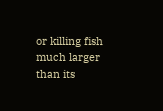or killing fish much larger than its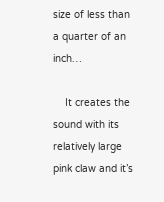size of less than a quarter of an inch…

    It creates the sound with its relatively large pink claw and it’s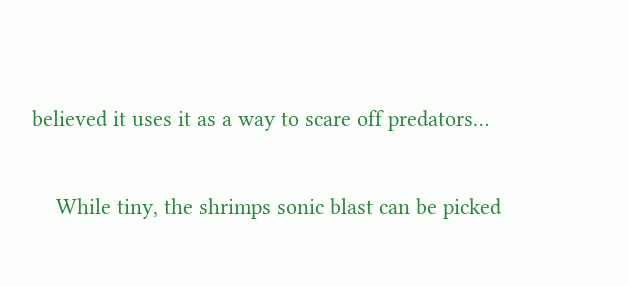believed it uses it as a way to scare off predators…

    While tiny, the shrimps sonic blast can be picked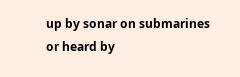up by sonar on submarines or heard by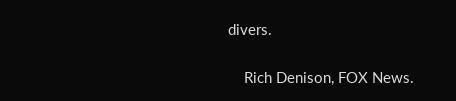divers.

    Rich Denison, FOX News.